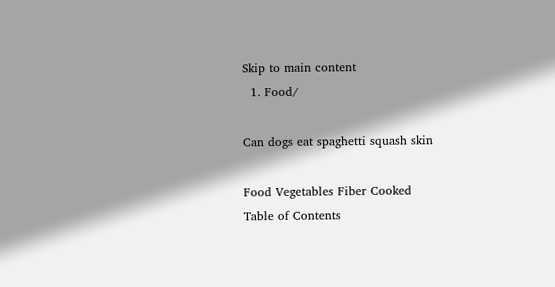Skip to main content
  1. Food/

Can dogs eat spaghetti squash skin

Food Vegetables Fiber Cooked
Table of Contents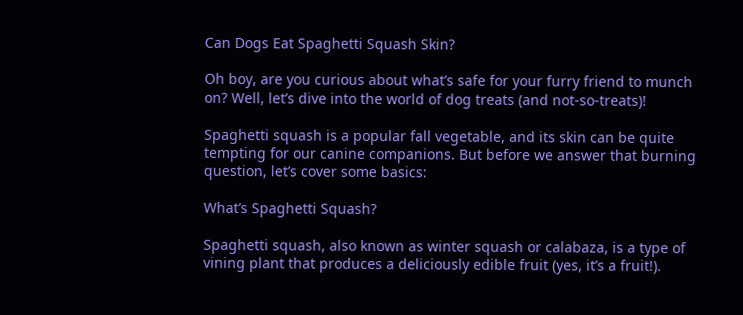Can Dogs Eat Spaghetti Squash Skin?

Oh boy, are you curious about what’s safe for your furry friend to munch on? Well, let’s dive into the world of dog treats (and not-so-treats)!

Spaghetti squash is a popular fall vegetable, and its skin can be quite tempting for our canine companions. But before we answer that burning question, let’s cover some basics:

What’s Spaghetti Squash?

Spaghetti squash, also known as winter squash or calabaza, is a type of vining plant that produces a deliciously edible fruit (yes, it’s a fruit!).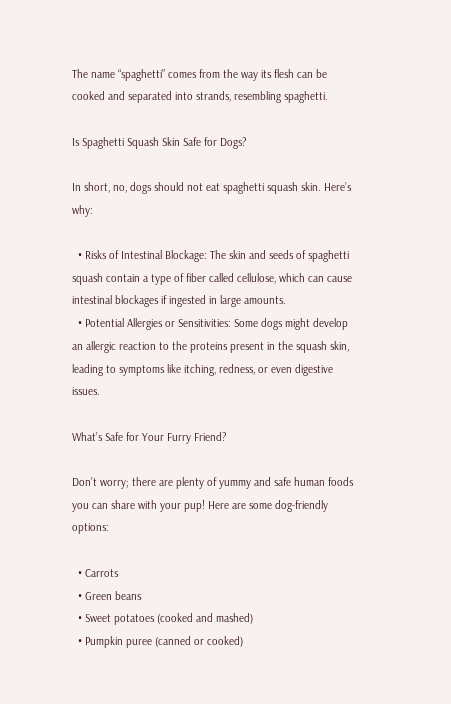The name “spaghetti” comes from the way its flesh can be cooked and separated into strands, resembling spaghetti.

Is Spaghetti Squash Skin Safe for Dogs?

In short, no, dogs should not eat spaghetti squash skin. Here’s why:

  • Risks of Intestinal Blockage: The skin and seeds of spaghetti squash contain a type of fiber called cellulose, which can cause intestinal blockages if ingested in large amounts.
  • Potential Allergies or Sensitivities: Some dogs might develop an allergic reaction to the proteins present in the squash skin, leading to symptoms like itching, redness, or even digestive issues.

What’s Safe for Your Furry Friend?

Don’t worry; there are plenty of yummy and safe human foods you can share with your pup! Here are some dog-friendly options:

  • Carrots
  • Green beans
  • Sweet potatoes (cooked and mashed)
  • Pumpkin puree (canned or cooked)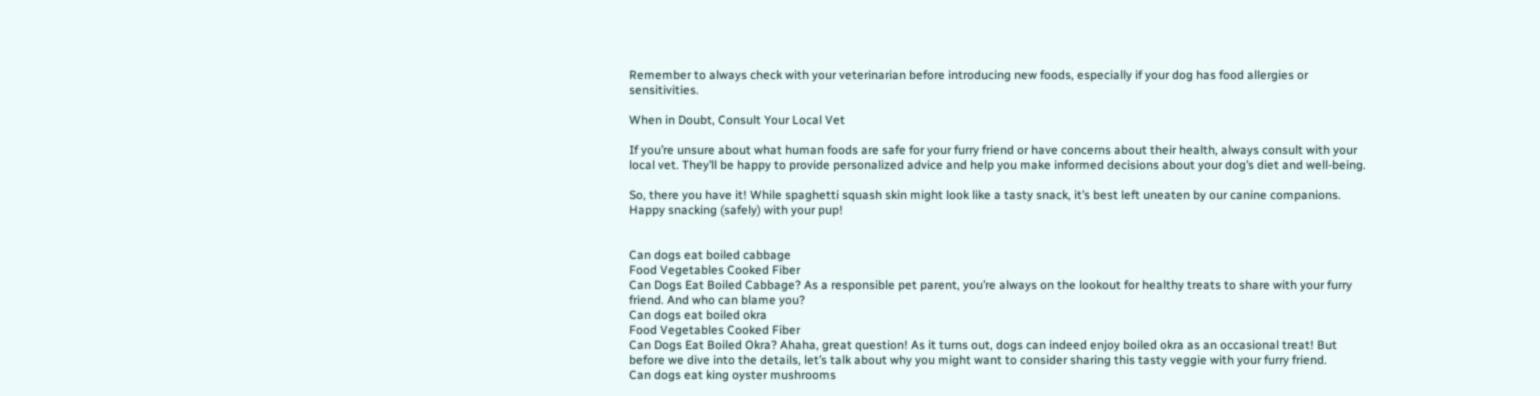Remember to always check with your veterinarian before introducing new foods, especially if your dog has food allergies or sensitivities.

When in Doubt, Consult Your Local Vet

If you’re unsure about what human foods are safe for your furry friend or have concerns about their health, always consult with your local vet. They’ll be happy to provide personalized advice and help you make informed decisions about your dog’s diet and well-being.

So, there you have it! While spaghetti squash skin might look like a tasty snack, it’s best left uneaten by our canine companions. Happy snacking (safely) with your pup!


Can dogs eat boiled cabbage
Food Vegetables Cooked Fiber
Can Dogs Eat Boiled Cabbage? As a responsible pet parent, you’re always on the lookout for healthy treats to share with your furry friend. And who can blame you?
Can dogs eat boiled okra
Food Vegetables Cooked Fiber
Can Dogs Eat Boiled Okra? Ahaha, great question! As it turns out, dogs can indeed enjoy boiled okra as an occasional treat! But before we dive into the details, let’s talk about why you might want to consider sharing this tasty veggie with your furry friend.
Can dogs eat king oyster mushrooms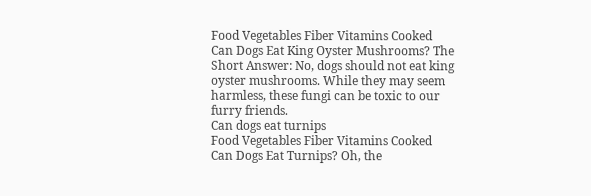Food Vegetables Fiber Vitamins Cooked
Can Dogs Eat King Oyster Mushrooms? The Short Answer: No, dogs should not eat king oyster mushrooms. While they may seem harmless, these fungi can be toxic to our furry friends.
Can dogs eat turnips
Food Vegetables Fiber Vitamins Cooked
Can Dogs Eat Turnips? Oh, the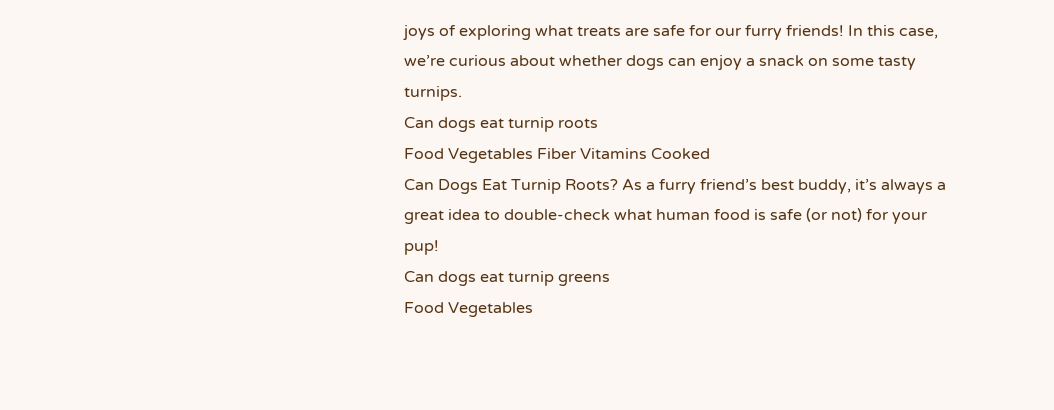joys of exploring what treats are safe for our furry friends! In this case, we’re curious about whether dogs can enjoy a snack on some tasty turnips.
Can dogs eat turnip roots
Food Vegetables Fiber Vitamins Cooked
Can Dogs Eat Turnip Roots? As a furry friend’s best buddy, it’s always a great idea to double-check what human food is safe (or not) for your pup!
Can dogs eat turnip greens
Food Vegetables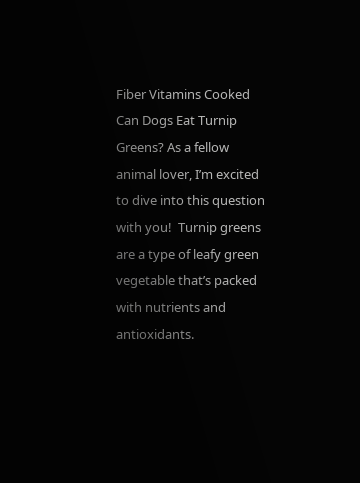Fiber Vitamins Cooked
Can Dogs Eat Turnip Greens? As a fellow animal lover, I’m excited to dive into this question with you!  Turnip greens are a type of leafy green vegetable that’s packed with nutrients and antioxidants.